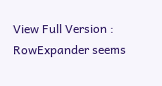View Full Version : RowExpander seems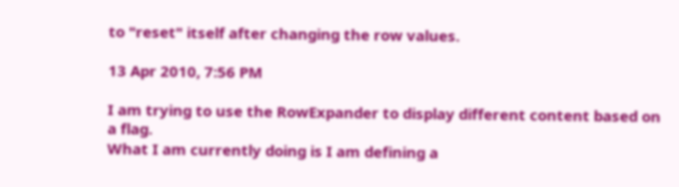to "reset" itself after changing the row values.

13 Apr 2010, 7:56 PM

I am trying to use the RowExpander to display different content based on a flag.
What I am currently doing is I am defining a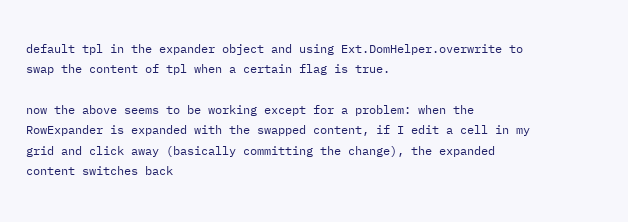default tpl in the expander object and using Ext.DomHelper.overwrite to swap the content of tpl when a certain flag is true.

now the above seems to be working except for a problem: when the RowExpander is expanded with the swapped content, if I edit a cell in my grid and click away (basically committing the change), the expanded content switches back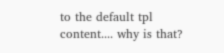to the default tpl content.... why is that?